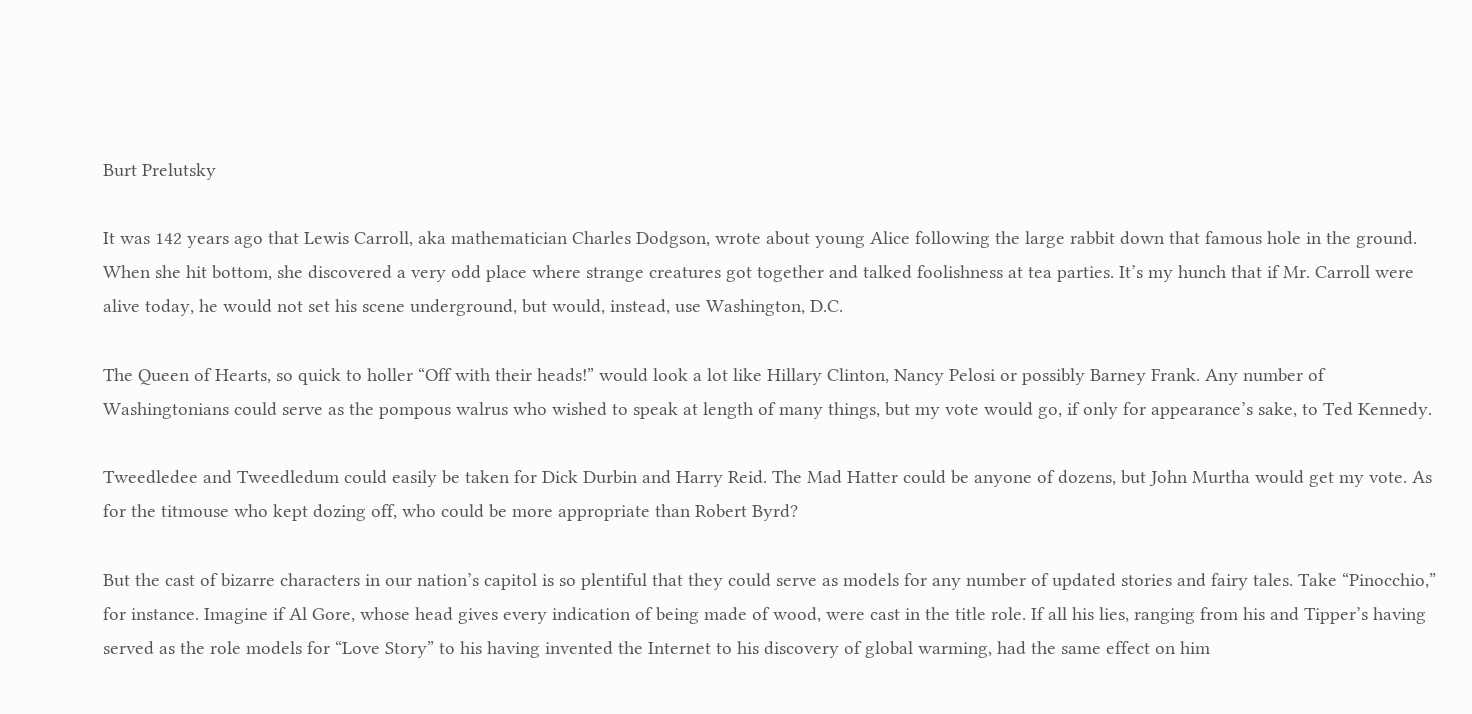Burt Prelutsky

It was 142 years ago that Lewis Carroll, aka mathematician Charles Dodgson, wrote about young Alice following the large rabbit down that famous hole in the ground. When she hit bottom, she discovered a very odd place where strange creatures got together and talked foolishness at tea parties. It’s my hunch that if Mr. Carroll were alive today, he would not set his scene underground, but would, instead, use Washington, D.C.

The Queen of Hearts, so quick to holler “Off with their heads!” would look a lot like Hillary Clinton, Nancy Pelosi or possibly Barney Frank. Any number of Washingtonians could serve as the pompous walrus who wished to speak at length of many things, but my vote would go, if only for appearance’s sake, to Ted Kennedy.

Tweedledee and Tweedledum could easily be taken for Dick Durbin and Harry Reid. The Mad Hatter could be anyone of dozens, but John Murtha would get my vote. As for the titmouse who kept dozing off, who could be more appropriate than Robert Byrd?

But the cast of bizarre characters in our nation’s capitol is so plentiful that they could serve as models for any number of updated stories and fairy tales. Take “Pinocchio,” for instance. Imagine if Al Gore, whose head gives every indication of being made of wood, were cast in the title role. If all his lies, ranging from his and Tipper’s having served as the role models for “Love Story” to his having invented the Internet to his discovery of global warming, had the same effect on him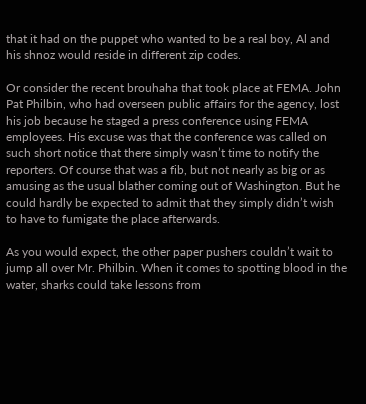that it had on the puppet who wanted to be a real boy, Al and his shnoz would reside in different zip codes.

Or consider the recent brouhaha that took place at FEMA. John Pat Philbin, who had overseen public affairs for the agency, lost his job because he staged a press conference using FEMA employees. His excuse was that the conference was called on such short notice that there simply wasn’t time to notify the reporters. Of course that was a fib, but not nearly as big or as amusing as the usual blather coming out of Washington. But he could hardly be expected to admit that they simply didn’t wish to have to fumigate the place afterwards.

As you would expect, the other paper pushers couldn’t wait to jump all over Mr. Philbin. When it comes to spotting blood in the water, sharks could take lessons from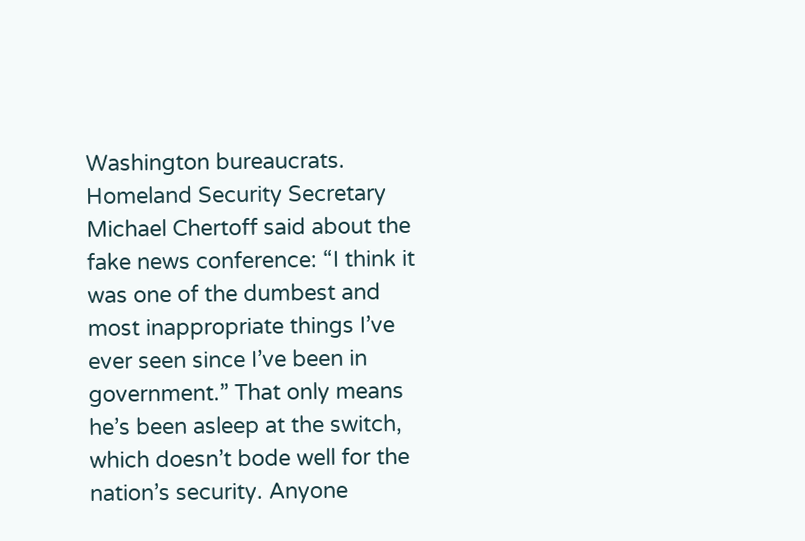Washington bureaucrats. Homeland Security Secretary Michael Chertoff said about the fake news conference: “I think it was one of the dumbest and most inappropriate things I’ve ever seen since I’ve been in government.” That only means he’s been asleep at the switch, which doesn’t bode well for the nation’s security. Anyone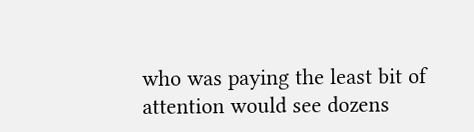who was paying the least bit of attention would see dozens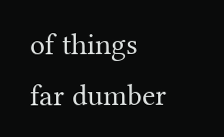of things far dumber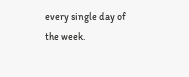every single day of the week.